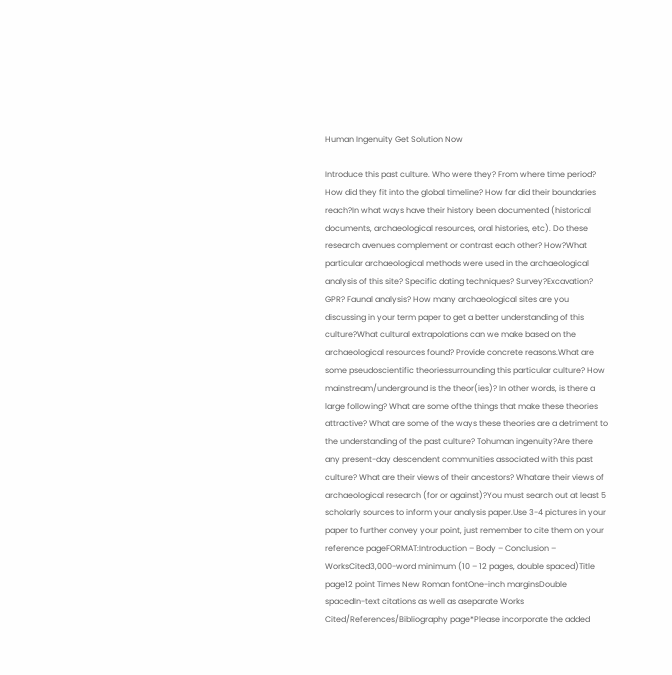Human Ingenuity Get Solution Now

Introduce this past culture. Who were they? From where time period? How did they fit into the global timeline? How far did their boundaries reach?In what ways have their history been documented (historical documents, archaeological resources, oral histories, etc). Do these research avenues complement or contrast each other? How?What particular archaeological methods were used in the archaeological analysis of this site? Specific dating techniques? Survey?Excavation? GPR? Faunal analysis? How many archaeological sites are you discussing in your term paper to get a better understanding of this culture?What cultural extrapolations can we make based on the archaeological resources found? Provide concrete reasons.What are some pseudoscientific theoriessurrounding this particular culture? How mainstream/underground is the theor(ies)? In other words, is there a large following? What are some ofthe things that make these theories attractive? What are some of the ways these theories are a detriment to the understanding of the past culture? Tohuman ingenuity?Are there any present-day descendent communities associated with this past culture? What are their views of their ancestors? Whatare their views of archaeological research (for or against)?You must search out at least 5 scholarly sources to inform your analysis paper.Use 3-4 pictures in your paper to further convey your point, just remember to cite them on your reference pageFORMAT:Introduction – Body – Conclusion – WorksCited3,000-word minimum (10 – 12 pages, double spaced)Title page12 point Times New Roman fontOne-inch marginsDouble spacedIn-text citations as well as aseparate Works Cited/References/Bibliography page*Please incorporate the added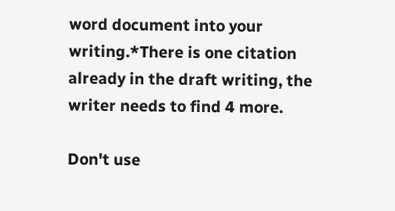word document into your writing.*There is one citation already in the draft writing, the writer needs to find 4 more.

Don't use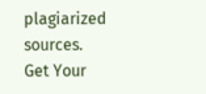plagiarized sources. Get Your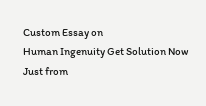Custom Essay on
Human Ingenuity Get Solution Now
Just from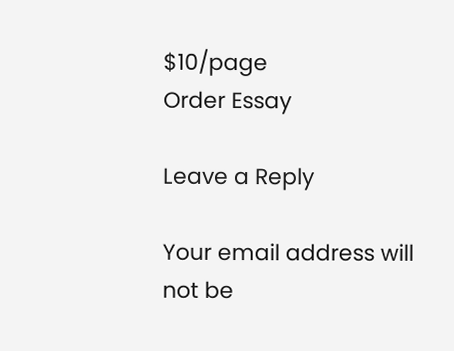$10/page
Order Essay

Leave a Reply

Your email address will not be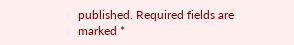published. Required fields are marked *